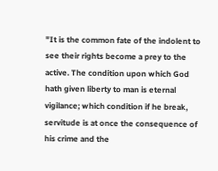"It is the common fate of the indolent to see their rights become a prey to the active. The condition upon which God hath given liberty to man is eternal vigilance; which condition if he break, servitude is at once the consequence of his crime and the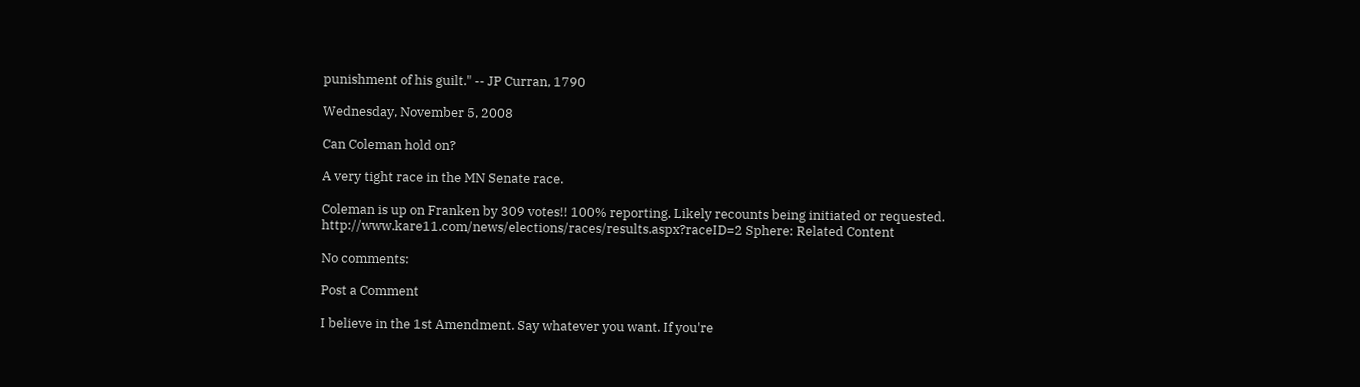punishment of his guilt." -- JP Curran, 1790

Wednesday, November 5, 2008

Can Coleman hold on?

A very tight race in the MN Senate race.

Coleman is up on Franken by 309 votes!! 100% reporting. Likely recounts being initiated or requested.
http://www.kare11.com/news/elections/races/results.aspx?raceID=2 Sphere: Related Content

No comments:

Post a Comment

I believe in the 1st Amendment. Say whatever you want. If you're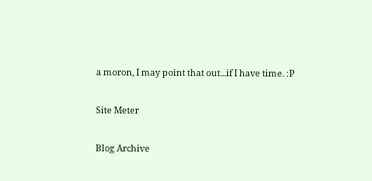a moron, I may point that out...if I have time. :P

Site Meter

Blog Archive